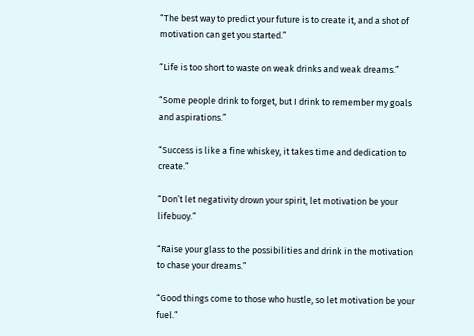“The best way to predict your future is to create it, and a shot of motivation can get you started.”

“Life is too short to waste on weak drinks and weak dreams.”

“Some people drink to forget, but I drink to remember my goals and aspirations.”

“Success is like a fine whiskey, it takes time and dedication to create.”

“Don’t let negativity drown your spirit, let motivation be your lifebuoy.”

“Raise your glass to the possibilities and drink in the motivation to chase your dreams.”

“Good things come to those who hustle, so let motivation be your fuel.”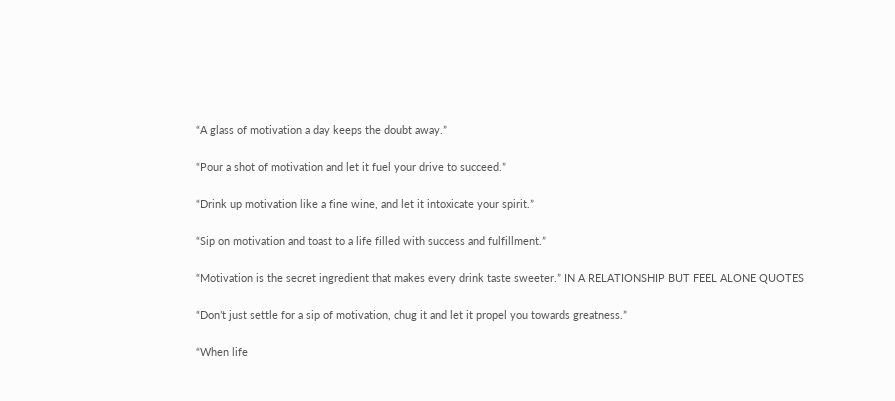“A glass of motivation a day keeps the doubt away.”

“Pour a shot of motivation and let it fuel your drive to succeed.”

“Drink up motivation like a fine wine, and let it intoxicate your spirit.”

“Sip on motivation and toast to a life filled with success and fulfillment.”

“Motivation is the secret ingredient that makes every drink taste sweeter.” IN A RELATIONSHIP BUT FEEL ALONE QUOTES

“Don’t just settle for a sip of motivation, chug it and let it propel you towards greatness.”

“When life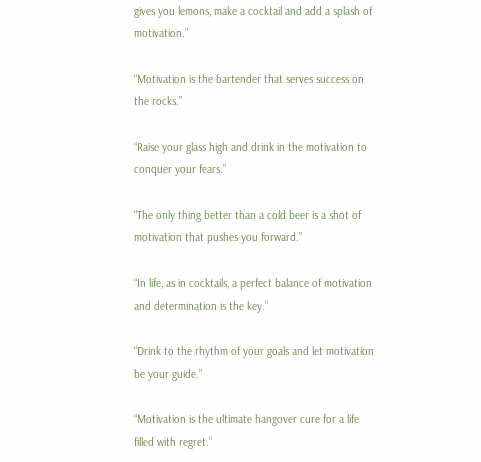gives you lemons, make a cocktail and add a splash of motivation.”

“Motivation is the bartender that serves success on the rocks.”

“Raise your glass high and drink in the motivation to conquer your fears.”

“The only thing better than a cold beer is a shot of motivation that pushes you forward.”

“In life, as in cocktails, a perfect balance of motivation and determination is the key.”

“Drink to the rhythm of your goals and let motivation be your guide.”

“Motivation is the ultimate hangover cure for a life filled with regret.”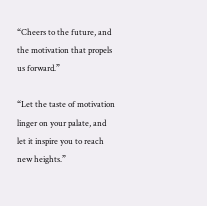“Cheers to the future, and the motivation that propels us forward.”

“Let the taste of motivation linger on your palate, and let it inspire you to reach new heights.”